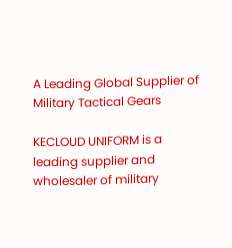A Leading Global Supplier of Military Tactical Gears

KECLOUD UNIFORM is a leading supplier and wholesaler of military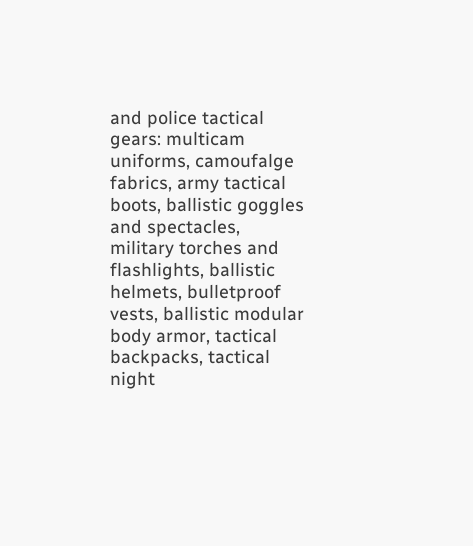and police tactical gears: multicam uniforms, camoufalge fabrics, army tactical boots, ballistic goggles and spectacles, military torches and flashlights, ballistic helmets, bulletproof vests, ballistic modular body armor, tactical backpacks, tactical night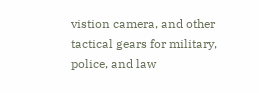vistion camera, and other tactical gears for military, police, and law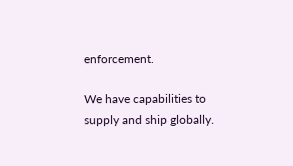enforcement.

We have capabilities to supply and ship globally.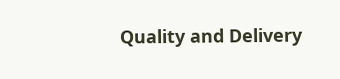Quality and Delivery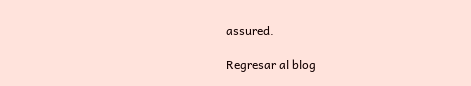assured.

Regresar al blog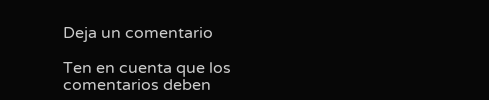Deja un comentario

Ten en cuenta que los comentarios deben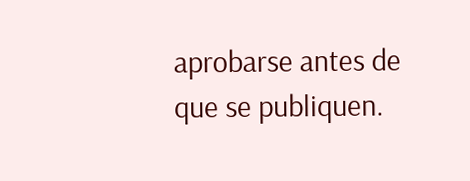aprobarse antes de que se publiquen.